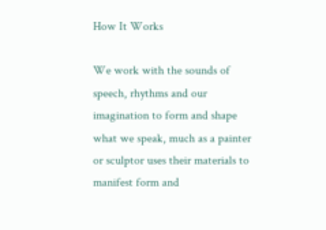How It Works

We work with the sounds of speech, rhythms and our imagination to form and shape what we speak, much as a painter or sculptor uses their materials to manifest form and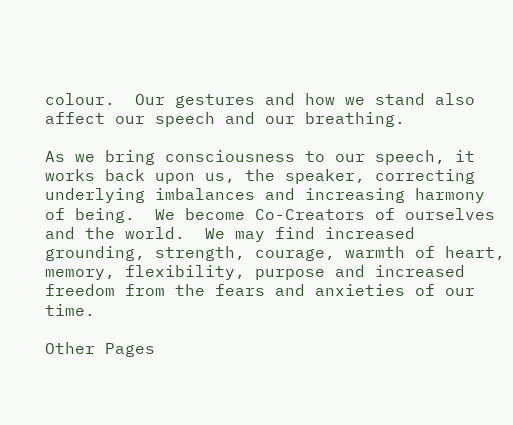colour.  Our gestures and how we stand also affect our speech and our breathing.

As we bring consciousness to our speech, it works back upon us, the speaker, correcting underlying imbalances and increasing harmony of being.  We become Co-Creators of ourselves and the world.  We may find increased grounding, strength, courage, warmth of heart, memory, flexibility, purpose and increased freedom from the fears and anxieties of our time.

Other Pages